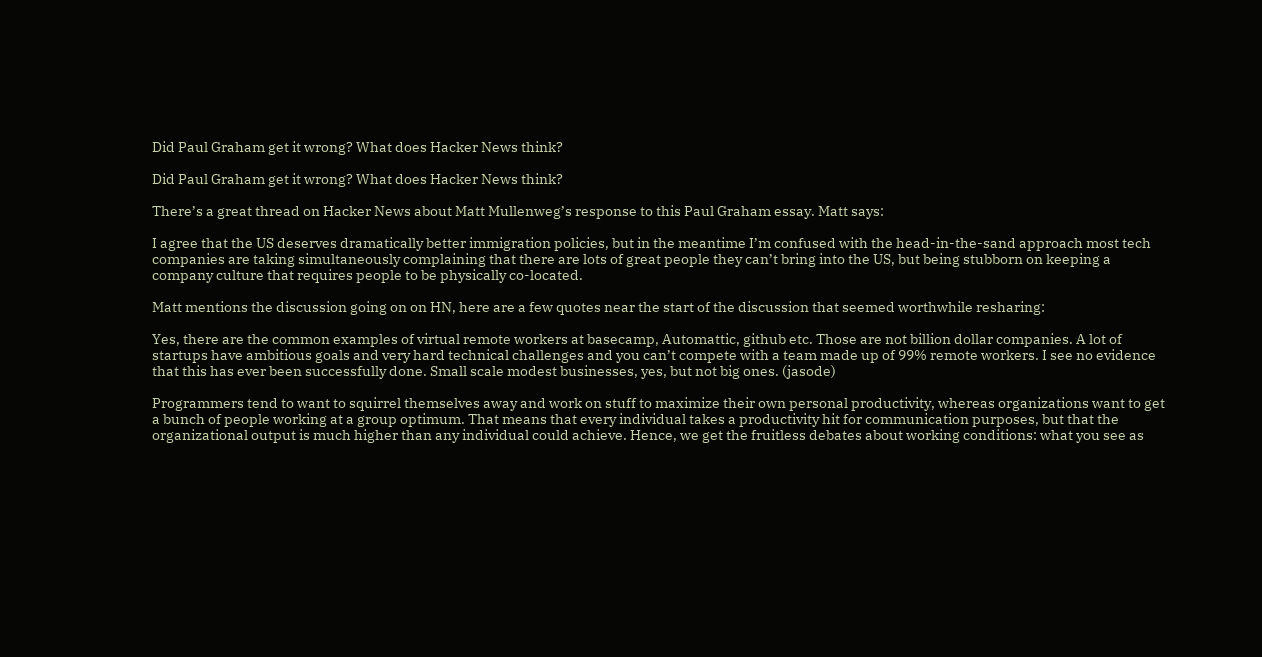Did Paul Graham get it wrong? What does Hacker News think?

Did Paul Graham get it wrong? What does Hacker News think?

There’s a great thread on Hacker News about Matt Mullenweg’s response to this Paul Graham essay. Matt says:

I agree that the US deserves dramatically better immigration policies, but in the meantime I’m confused with the head-in-the-sand approach most tech companies are taking simultaneously complaining that there are lots of great people they can’t bring into the US, but being stubborn on keeping a company culture that requires people to be physically co-located.

Matt mentions the discussion going on on HN, here are a few quotes near the start of the discussion that seemed worthwhile resharing:

Yes, there are the common examples of virtual remote workers at basecamp, Automattic, github etc. Those are not billion dollar companies. A lot of startups have ambitious goals and very hard technical challenges and you can’t compete with a team made up of 99% remote workers. I see no evidence that this has ever been successfully done. Small scale modest businesses, yes, but not big ones. (jasode)

Programmers tend to want to squirrel themselves away and work on stuff to maximize their own personal productivity, whereas organizations want to get a bunch of people working at a group optimum. That means that every individual takes a productivity hit for communication purposes, but that the organizational output is much higher than any individual could achieve. Hence, we get the fruitless debates about working conditions: what you see as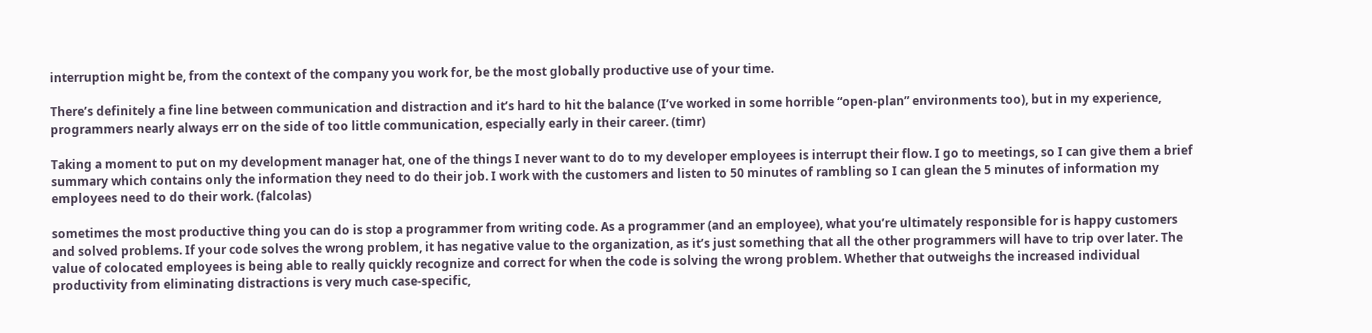interruption might be, from the context of the company you work for, be the most globally productive use of your time.

There’s definitely a fine line between communication and distraction and it’s hard to hit the balance (I’ve worked in some horrible “open-plan” environments too), but in my experience, programmers nearly always err on the side of too little communication, especially early in their career. (timr)

Taking a moment to put on my development manager hat, one of the things I never want to do to my developer employees is interrupt their flow. I go to meetings, so I can give them a brief summary which contains only the information they need to do their job. I work with the customers and listen to 50 minutes of rambling so I can glean the 5 minutes of information my employees need to do their work. (falcolas)

sometimes the most productive thing you can do is stop a programmer from writing code. As a programmer (and an employee), what you’re ultimately responsible for is happy customers and solved problems. If your code solves the wrong problem, it has negative value to the organization, as it’s just something that all the other programmers will have to trip over later. The value of colocated employees is being able to really quickly recognize and correct for when the code is solving the wrong problem. Whether that outweighs the increased individual productivity from eliminating distractions is very much case-specific,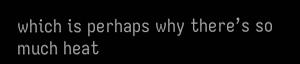which is perhaps why there’s so much heat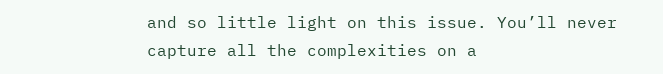and so little light on this issue. You’ll never capture all the complexities on a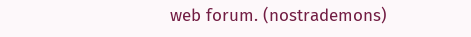web forum. (nostrademons)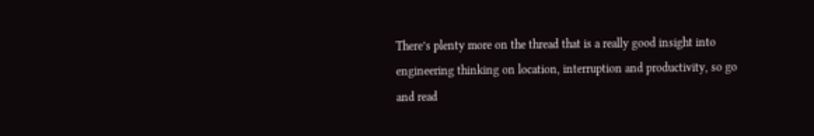There’s plenty more on the thread that is a really good insight into engineering thinking on location, interruption and productivity, so go and read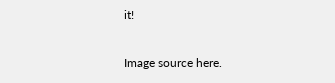it!

Image source here.